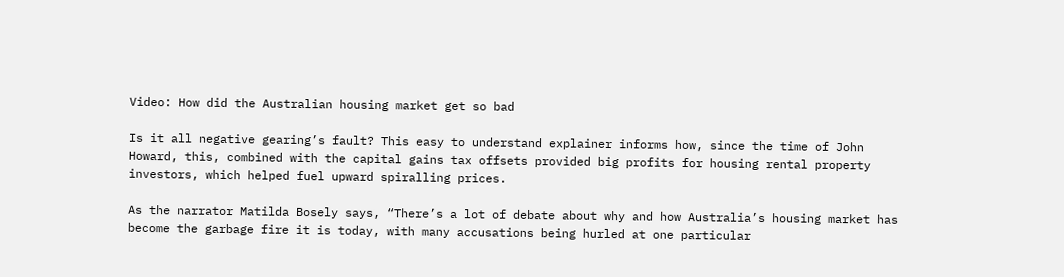Video: How did the Australian housing market get so bad

Is it all negative gearing’s fault? This easy to understand explainer informs how, since the time of John Howard, this, combined with the capital gains tax offsets provided big profits for housing rental property investors, which helped fuel upward spiralling prices.

As the narrator Matilda Bosely says, “There’s a lot of debate about why and how Australia’s housing market has become the garbage fire it is today, with many accusations being hurled at one particular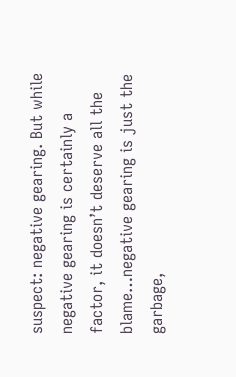suspect: negative gearing. But while negative gearing is certainly a factor, it doesn’t deserve all the blame…negative gearing is just the garbage,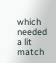which needed a lit match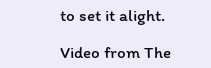to set it alight.

Video from The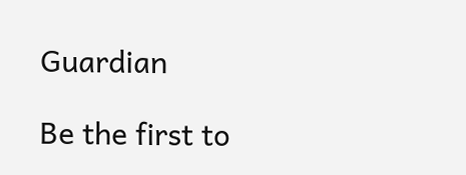Guardian

Be the first to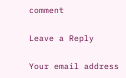comment

Leave a Reply

Your email address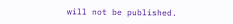will not be published.